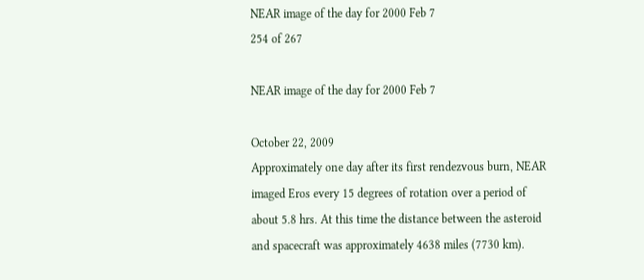NEAR image of the day for 2000 Feb 7
254 of 267

NEAR image of the day for 2000 Feb 7

October 22, 2009
Approximately one day after its first rendezvous burn, NEAR imaged Eros every 15 degrees of rotation over a period of about 5.8 hrs. At this time the distance between the asteroid and spacecraft was approximately 4638 miles (7730 km).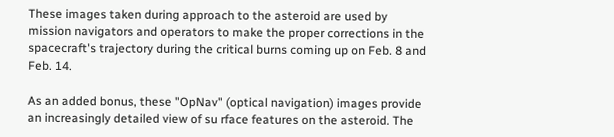These images taken during approach to the asteroid are used by mission navigators and operators to make the proper corrections in the spacecraft's trajectory during the critical burns coming up on Feb. 8 and Feb. 14.

As an added bonus, these "OpNav" (optical navigation) images provide an increasingly detailed view of su rface features on the asteroid. The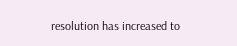resolution has increased to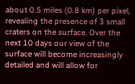about 0.5 miles (0.8 km) per pixel, revealing the presence of 3 small craters on the surface. Over the next 10 days our view of the surface will become increasingly detailed and will allow for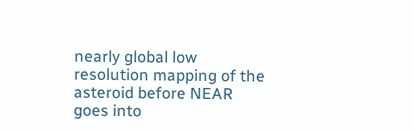nearly global low resolution mapping of the asteroid before NEAR goes into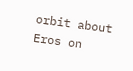orbit about Eros on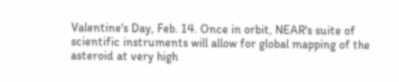Valentine's Day, Feb. 14. Once in orbit, NEAR's suite of scientific instruments will allow for global mapping of the asteroid at very high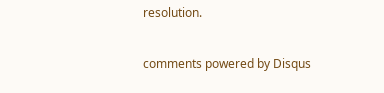resolution.

comments powered by Disqus